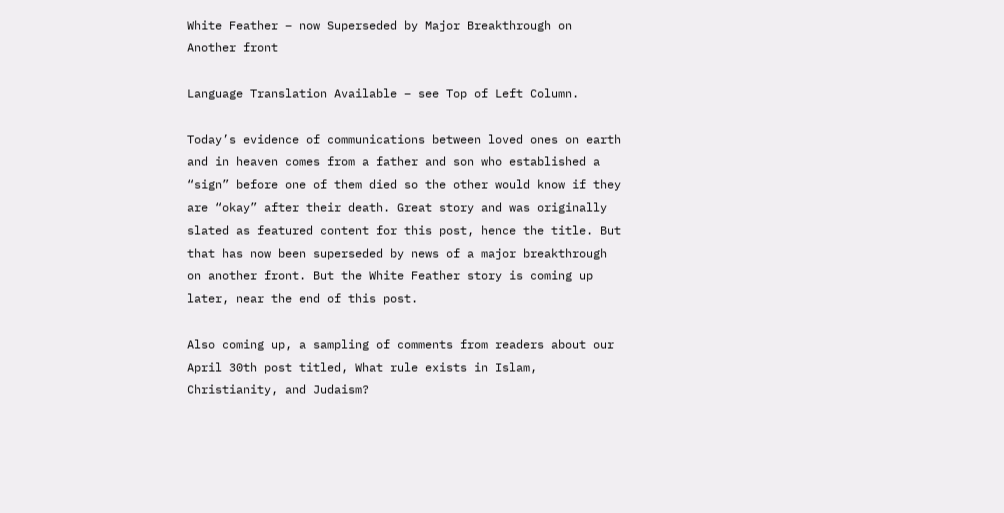White Feather – now Superseded by Major Breakthrough on Another front

Language Translation Available – see Top of Left Column.

Today’s evidence of communications between loved ones on earth and in heaven comes from a father and son who established a “sign” before one of them died so the other would know if they are “okay” after their death. Great story and was originally slated as featured content for this post, hence the title. But that has now been superseded by news of a major breakthrough on another front. But the White Feather story is coming up later, near the end of this post.

Also coming up, a sampling of comments from readers about our April 30th post titled, What rule exists in Islam, Christianity, and Judaism?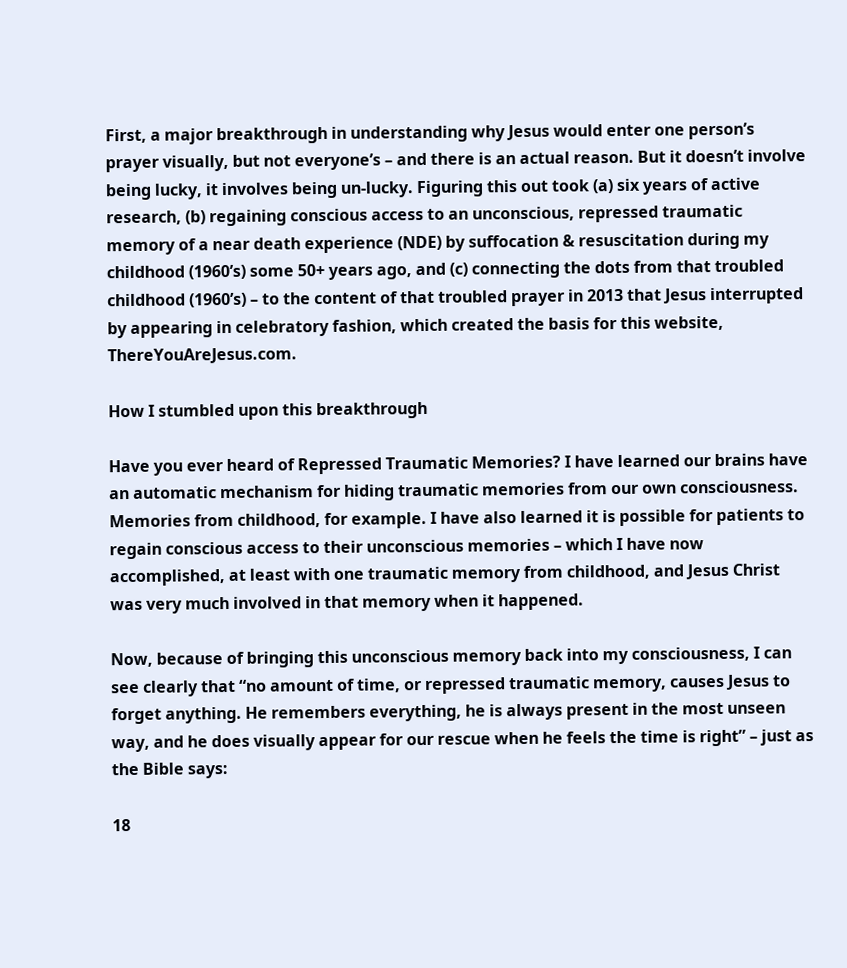First, a major breakthrough in understanding why Jesus would enter one person’s prayer visually, but not everyone’s – and there is an actual reason. But it doesn’t involve being lucky, it involves being un-lucky. Figuring this out took (a) six years of active research, (b) regaining conscious access to an unconscious, repressed traumatic memory of a near death experience (NDE) by suffocation & resuscitation during my childhood (1960’s) some 50+ years ago, and (c) connecting the dots from that troubled childhood (1960’s) – to the content of that troubled prayer in 2013 that Jesus interrupted by appearing in celebratory fashion, which created the basis for this website, ThereYouAreJesus.com.

How I stumbled upon this breakthrough

Have you ever heard of Repressed Traumatic Memories? I have learned our brains have an automatic mechanism for hiding traumatic memories from our own consciousness. Memories from childhood, for example. I have also learned it is possible for patients to regain conscious access to their unconscious memories – which I have now accomplished, at least with one traumatic memory from childhood, and Jesus Christ was very much involved in that memory when it happened.

Now, because of bringing this unconscious memory back into my consciousness, I can see clearly that “no amount of time, or repressed traumatic memory, causes Jesus to forget anything. He remembers everything, he is always present in the most unseen way, and he does visually appear for our rescue when he feels the time is right” – just as the Bible says:

18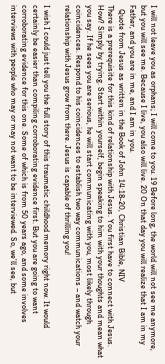I will not leave you as orphans; I will come to you. 19 Before long, the world will not see me anymore, but you will see me. Because I live, you also will live. 20 On that day you will realize that I am in my Father, and you are in me, and I am in you.
  Quote from Jesus as written in the Book of John 14:18-20, Christian Bible, NIV
There is a prerequisite for this kind of relationship with Jesus. You first have to connect with Jesus. How? Simply by trying. Start within yourself, begin speaking to him with your thoughts and mean what you say. If he sees you are serious, he will start communicating with you, most likely through coincidences. Respond to his coincidences to establish two way communications – and watch your relationship with Jesus grow from there. Jesus is capable of thrilling you!

I wish I could just tell you the full story of this traumatic childhood memory right now. It would certainly be easier than compiling corroborating evidence first. But you are going to want corroborating evidence for this one. Some of which is from 50 years ago, and some involves interviews with people who may or may not want to be interviewed. So, we’ll see, but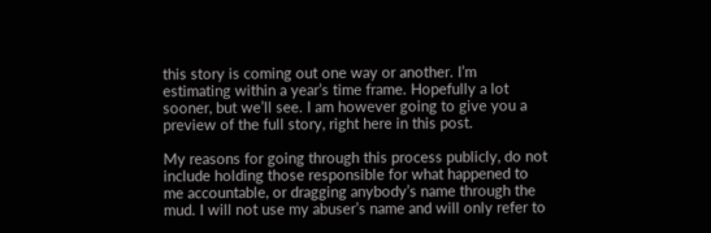this story is coming out one way or another. I’m estimating within a year’s time frame. Hopefully a lot sooner, but we’ll see. I am however going to give you a preview of the full story, right here in this post.

My reasons for going through this process publicly, do not include holding those responsible for what happened to me accountable, or dragging anybody’s name through the mud. I will not use my abuser’s name and will only refer to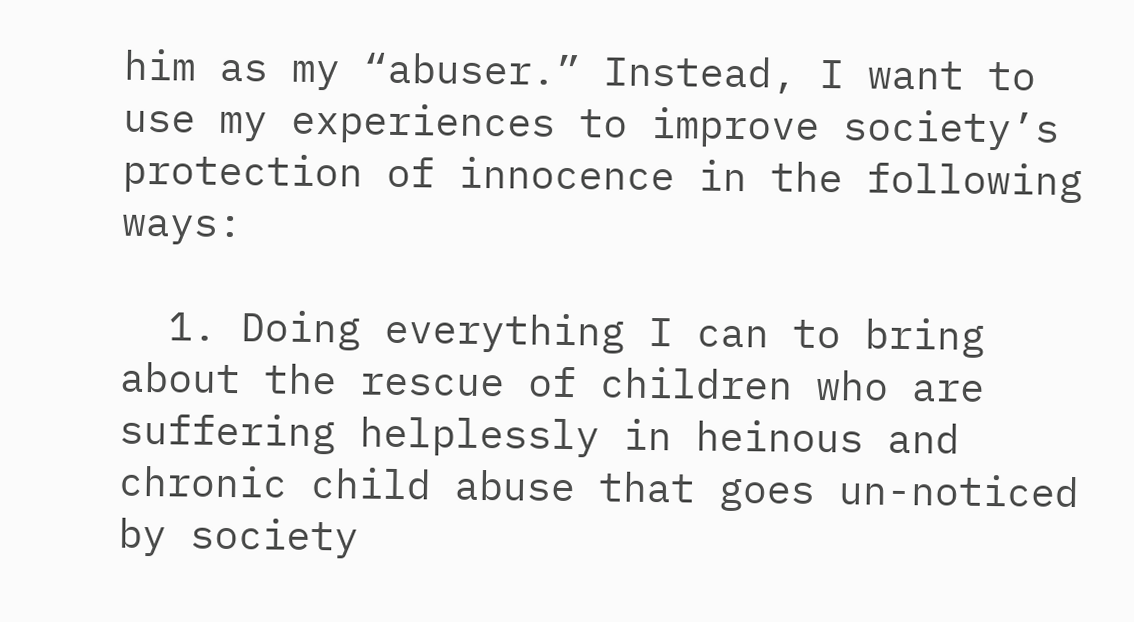him as my “abuser.” Instead, I want to use my experiences to improve society’s protection of innocence in the following ways:

  1. Doing everything I can to bring about the rescue of children who are suffering helplessly in heinous and chronic child abuse that goes un-noticed by society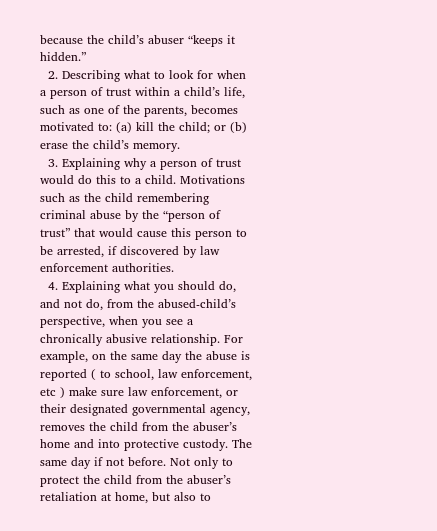because the child’s abuser “keeps it hidden.”
  2. Describing what to look for when a person of trust within a child’s life, such as one of the parents, becomes motivated to: (a) kill the child; or (b) erase the child’s memory.
  3. Explaining why a person of trust would do this to a child. Motivations such as the child remembering criminal abuse by the “person of trust” that would cause this person to be arrested, if discovered by law enforcement authorities.
  4. Explaining what you should do, and not do, from the abused-child’s perspective, when you see a chronically abusive relationship. For example, on the same day the abuse is reported ( to school, law enforcement, etc ) make sure law enforcement, or their designated governmental agency, removes the child from the abuser’s home and into protective custody. The same day if not before. Not only to protect the child from the abuser’s retaliation at home, but also to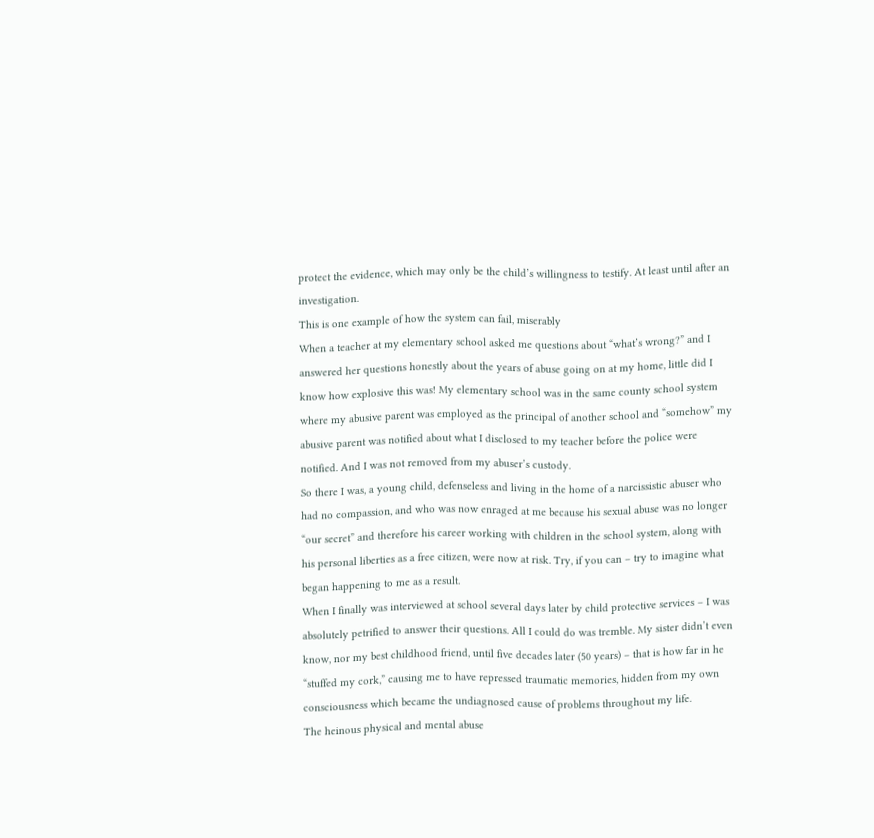protect the evidence, which may only be the child’s willingness to testify. At least until after an investigation.
This is one example of how the system can fail, miserably
When a teacher at my elementary school asked me questions about “what’s wrong?” and I answered her questions honestly about the years of abuse going on at my home, little did I know how explosive this was! My elementary school was in the same county school system where my abusive parent was employed as the principal of another school and “somehow” my abusive parent was notified about what I disclosed to my teacher before the police were notified. And I was not removed from my abuser’s custody.
So there I was, a young child, defenseless and living in the home of a narcissistic abuser who had no compassion, and who was now enraged at me because his sexual abuse was no longer “our secret” and therefore his career working with children in the school system, along with his personal liberties as a free citizen, were now at risk. Try, if you can – try to imagine what began happening to me as a result.
When I finally was interviewed at school several days later by child protective services – I was absolutely petrified to answer their questions. All I could do was tremble. My sister didn’t even know, nor my best childhood friend, until five decades later (50 years) – that is how far in he “stuffed my cork,” causing me to have repressed traumatic memories, hidden from my own consciousness which became the undiagnosed cause of problems throughout my life.
The heinous physical and mental abuse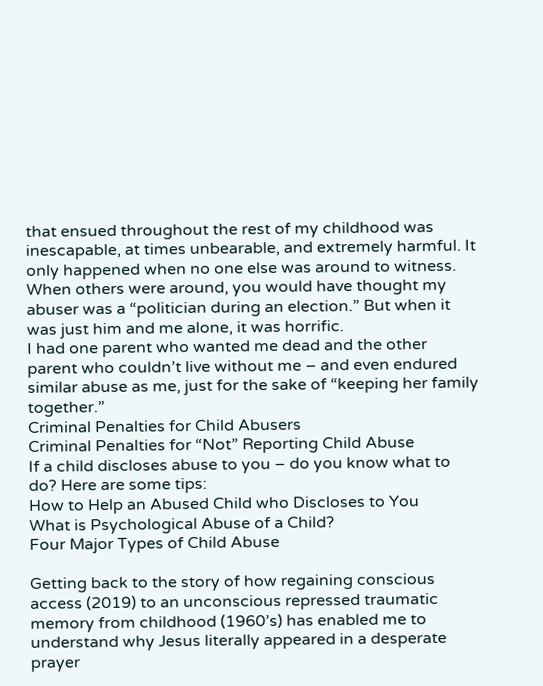that ensued throughout the rest of my childhood was inescapable, at times unbearable, and extremely harmful. It only happened when no one else was around to witness. When others were around, you would have thought my abuser was a “politician during an election.” But when it was just him and me alone, it was horrific.
I had one parent who wanted me dead and the other parent who couldn’t live without me – and even endured similar abuse as me, just for the sake of “keeping her family together.”
Criminal Penalties for Child Abusers
Criminal Penalties for “Not” Reporting Child Abuse
If a child discloses abuse to you – do you know what to do? Here are some tips:
How to Help an Abused Child who Discloses to You
What is Psychological Abuse of a Child?
Four Major Types of Child Abuse

Getting back to the story of how regaining conscious access (2019) to an unconscious repressed traumatic memory from childhood (1960’s) has enabled me to understand why Jesus literally appeared in a desperate prayer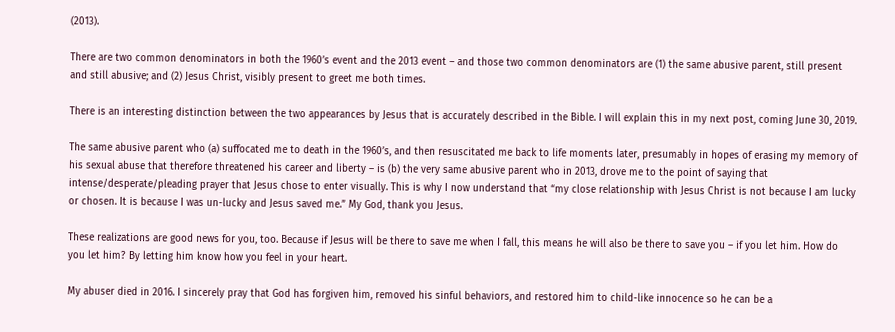(2013).

There are two common denominators in both the 1960’s event and the 2013 event – and those two common denominators are (1) the same abusive parent, still present and still abusive; and (2) Jesus Christ, visibly present to greet me both times.

There is an interesting distinction between the two appearances by Jesus that is accurately described in the Bible. I will explain this in my next post, coming June 30, 2019.

The same abusive parent who (a) suffocated me to death in the 1960’s, and then resuscitated me back to life moments later, presumably in hopes of erasing my memory of his sexual abuse that therefore threatened his career and liberty – is (b) the very same abusive parent who in 2013, drove me to the point of saying that intense/desperate/pleading prayer that Jesus chose to enter visually. This is why I now understand that “my close relationship with Jesus Christ is not because I am lucky or chosen. It is because I was un-lucky and Jesus saved me.” My God, thank you Jesus.

These realizations are good news for you, too. Because if Jesus will be there to save me when I fall, this means he will also be there to save you – if you let him. How do you let him? By letting him know how you feel in your heart.

My abuser died in 2016. I sincerely pray that God has forgiven him, removed his sinful behaviors, and restored him to child-like innocence so he can be a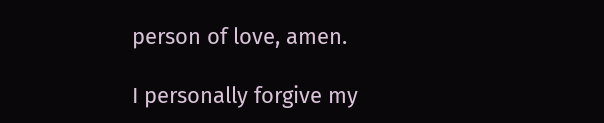person of love, amen.

I personally forgive my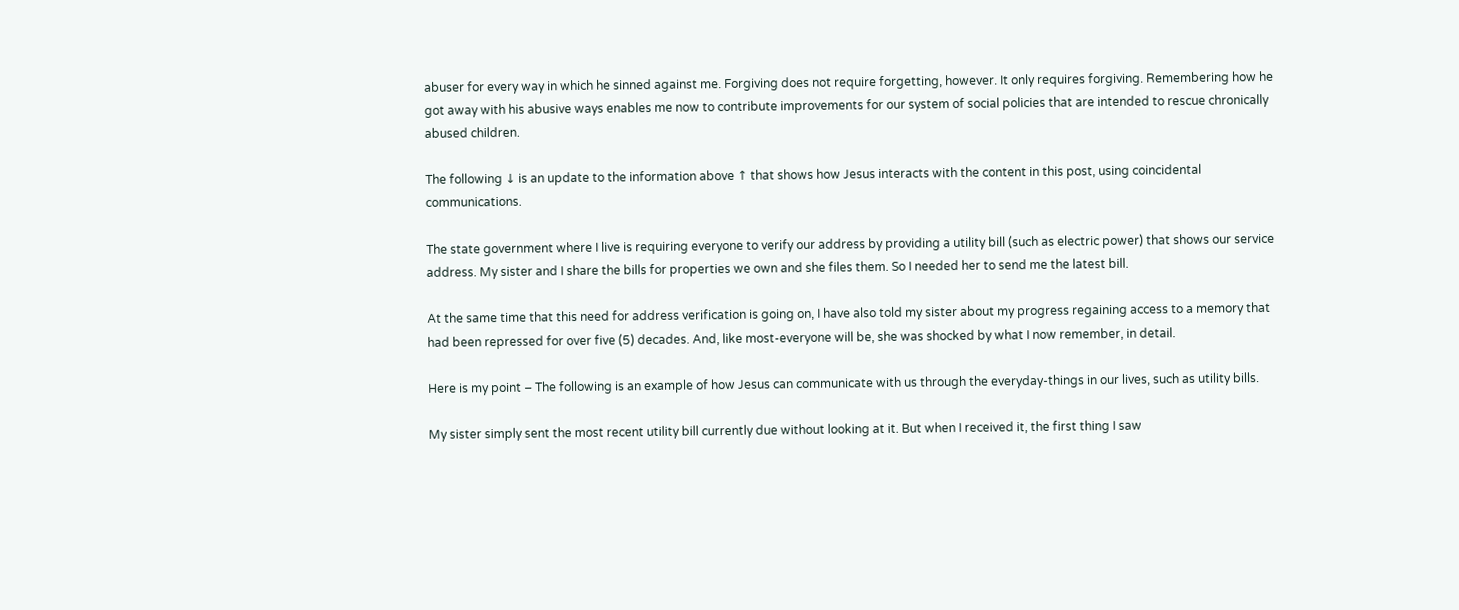abuser for every way in which he sinned against me. Forgiving does not require forgetting, however. It only requires forgiving. Remembering how he got away with his abusive ways enables me now to contribute improvements for our system of social policies that are intended to rescue chronically abused children.

The following ↓ is an update to the information above ↑ that shows how Jesus interacts with the content in this post, using coincidental communications.

The state government where I live is requiring everyone to verify our address by providing a utility bill (such as electric power) that shows our service address. My sister and I share the bills for properties we own and she files them. So I needed her to send me the latest bill.

At the same time that this need for address verification is going on, I have also told my sister about my progress regaining access to a memory that had been repressed for over five (5) decades. And, like most-everyone will be, she was shocked by what I now remember, in detail.

Here is my point – The following is an example of how Jesus can communicate with us through the everyday-things in our lives, such as utility bills.

My sister simply sent the most recent utility bill currently due without looking at it. But when I received it, the first thing I saw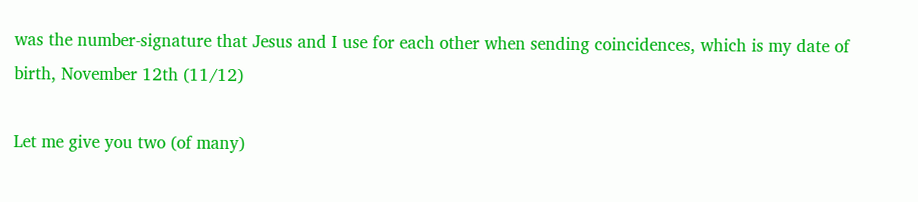was the number-signature that Jesus and I use for each other when sending coincidences, which is my date of birth, November 12th (11/12)

Let me give you two (of many)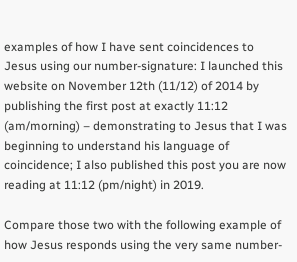examples of how I have sent coincidences to Jesus using our number-signature: I launched this website on November 12th (11/12) of 2014 by publishing the first post at exactly 11:12 (am/morning) – demonstrating to Jesus that I was beginning to understand his language of coincidence; I also published this post you are now reading at 11:12 (pm/night) in 2019.

Compare those two with the following example of how Jesus responds using the very same number-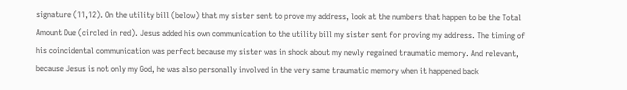signature (11,12). On the utility bill (below) that my sister sent to prove my address, look at the numbers that happen to be the Total Amount Due (circled in red). Jesus added his own communication to the utility bill my sister sent for proving my address. The timing of his coincidental communication was perfect because my sister was in shock about my newly regained traumatic memory. And relevant, because Jesus is not only my God, he was also personally involved in the very same traumatic memory when it happened back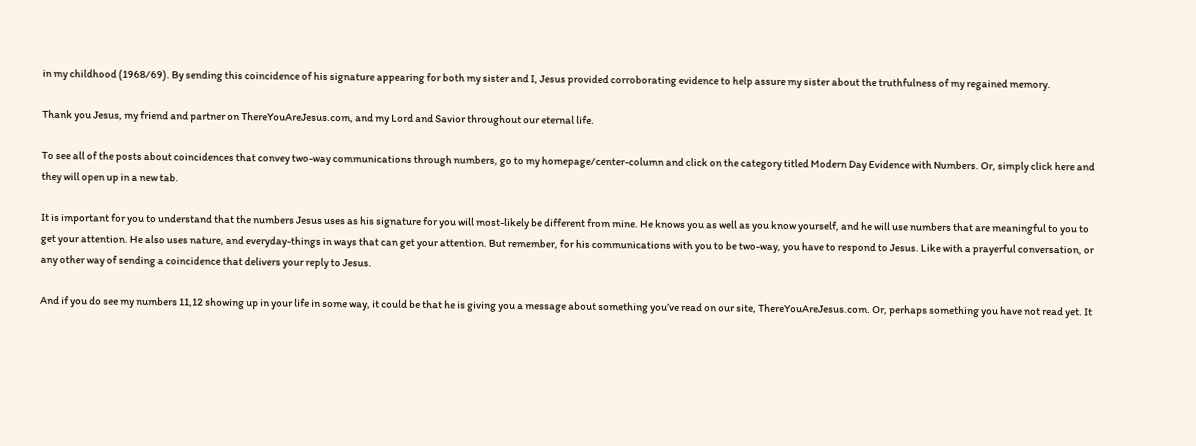in my childhood (1968/69). By sending this coincidence of his signature appearing for both my sister and I, Jesus provided corroborating evidence to help assure my sister about the truthfulness of my regained memory.

Thank you Jesus, my friend and partner on ThereYouAreJesus.com, and my Lord and Savior throughout our eternal life.

To see all of the posts about coincidences that convey two-way communications through numbers, go to my homepage/center-column and click on the category titled Modern Day Evidence with Numbers. Or, simply click here and they will open up in a new tab.

It is important for you to understand that the numbers Jesus uses as his signature for you will most-likely be different from mine. He knows you as well as you know yourself, and he will use numbers that are meaningful to you to get your attention. He also uses nature, and everyday-things in ways that can get your attention. But remember, for his communications with you to be two-way, you have to respond to Jesus. Like with a prayerful conversation, or any other way of sending a coincidence that delivers your reply to Jesus.

And if you do see my numbers 11,12 showing up in your life in some way, it could be that he is giving you a message about something you’ve read on our site, ThereYouAreJesus.com. Or, perhaps something you have not read yet. It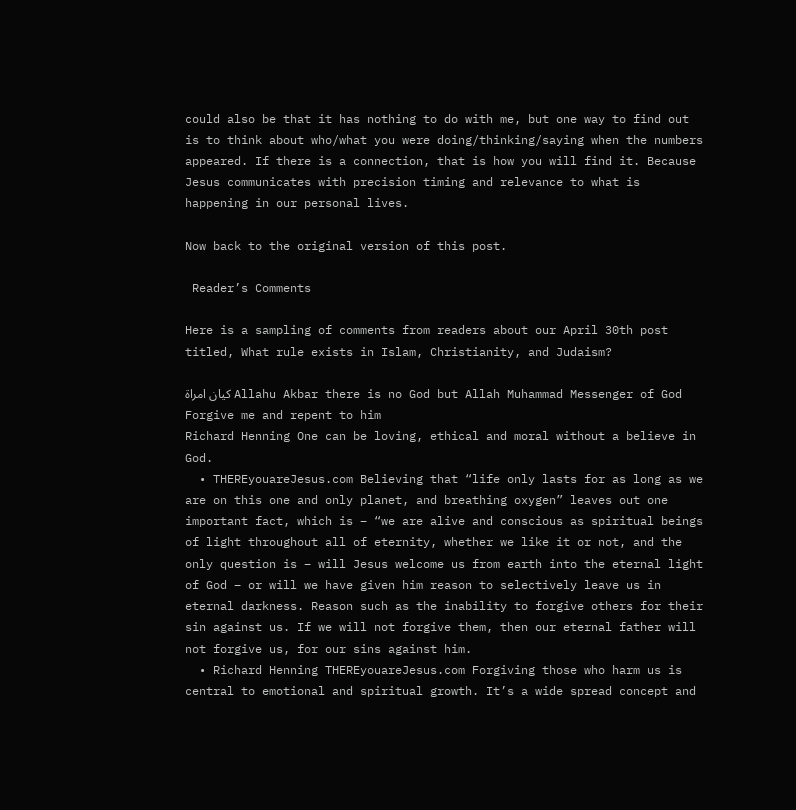could also be that it has nothing to do with me, but one way to find out is to think about who/what you were doing/thinking/saying when the numbers appeared. If there is a connection, that is how you will find it. Because Jesus communicates with precision timing and relevance to what is happening in our personal lives.

Now back to the original version of this post.

 Reader’s Comments

Here is a sampling of comments from readers about our April 30th post titled, What rule exists in Islam, Christianity, and Judaism?

كيان امراة Allahu Akbar there is no God but Allah Muhammad Messenger of God
Forgive me and repent to him
Richard Henning One can be loving, ethical and moral without a believe in God.
  • THEREyouareJesus.com Believing that “life only lasts for as long as we are on this one and only planet, and breathing oxygen” leaves out one important fact, which is – “we are alive and conscious as spiritual beings of light throughout all of eternity, whether we like it or not, and the only question is – will Jesus welcome us from earth into the eternal light of God – or will we have given him reason to selectively leave us in eternal darkness. Reason such as the inability to forgive others for their sin against us. If we will not forgive them, then our eternal father will not forgive us, for our sins against him.
  • Richard Henning THEREyouareJesus.com Forgiving those who harm us is central to emotional and spiritual growth. It’s a wide spread concept and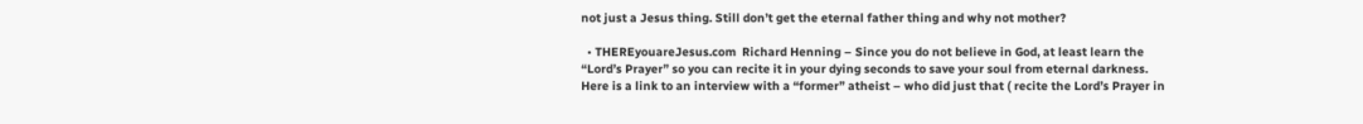not just a Jesus thing. Still don’t get the eternal father thing and why not mother?

  • THEREyouareJesus.com  Richard Henning – Since you do not believe in God, at least learn the “Lord’s Prayer” so you can recite it in your dying seconds to save your soul from eternal darkness. Here is a link to an interview with a “former” atheist – who did just that ( recite the Lord’s Prayer in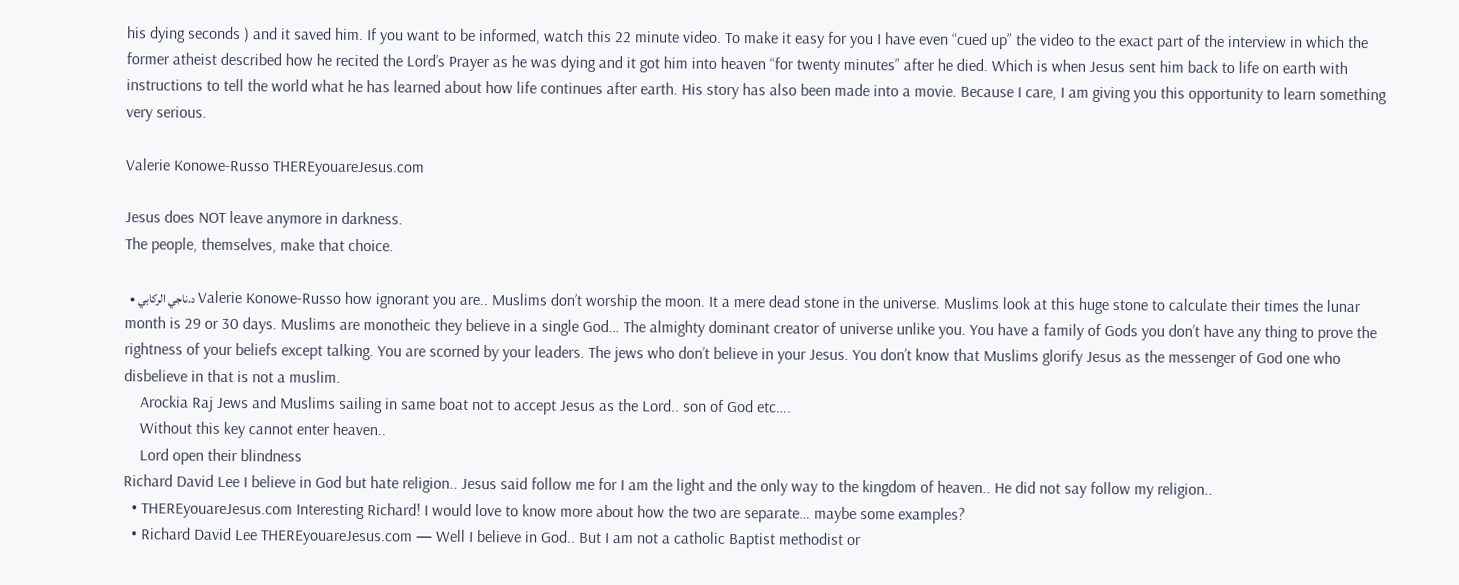his dying seconds ) and it saved him. If you want to be informed, watch this 22 minute video. To make it easy for you I have even “cued up” the video to the exact part of the interview in which the former atheist described how he recited the Lord’s Prayer as he was dying and it got him into heaven “for twenty minutes” after he died. Which is when Jesus sent him back to life on earth with instructions to tell the world what he has learned about how life continues after earth. His story has also been made into a movie. Because I care, I am giving you this opportunity to learn something very serious.

Valerie Konowe-Russo THEREyouareJesus.com

Jesus does NOT leave anymore in darkness.
The people, themselves, make that choice.

  • د.ناجي الركابي Valerie Konowe-Russo how ignorant you are.. Muslims don’t worship the moon. It a mere dead stone in the universe. Muslims look at this huge stone to calculate their times the lunar month is 29 or 30 days. Muslims are monotheic they believe in a single God… The almighty dominant creator of universe unlike you. You have a family of Gods you don’t have any thing to prove the rightness of your beliefs except talking. You are scorned by your leaders. The jews who don’t believe in your Jesus. You don’t know that Muslims glorify Jesus as the messenger of God one who disbelieve in that is not a muslim.
    Arockia Raj Jews and Muslims sailing in same boat not to accept Jesus as the Lord.. son of God etc….
    Without this key cannot enter heaven..
    Lord open their blindness
Richard David Lee I believe in God but hate religion.. Jesus said follow me for I am the light and the only way to the kingdom of heaven.. He did not say follow my religion..
  • THEREyouareJesus.com Interesting Richard! I would love to know more about how the two are separate… maybe some examples?
  • Richard David Lee THEREyouareJesus.com — Well I believe in God.. But I am not a catholic Baptist methodist or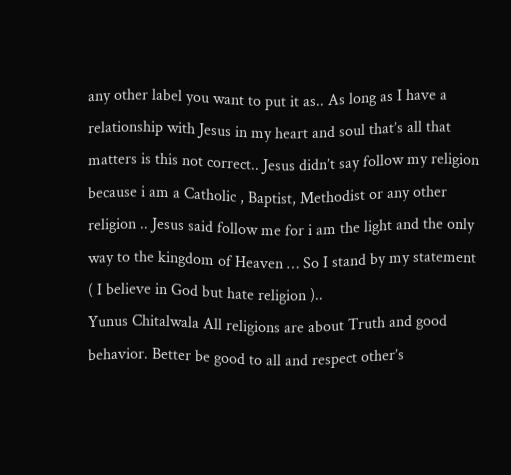any other label you want to put it as.. As long as I have a relationship with Jesus in my heart and soul that’s all that matters is this not correct.. Jesus didn’t say follow my religion because i am a Catholic , Baptist, Methodist or any other religion .. Jesus said follow me for i am the light and the only way to the kingdom of Heaven … So I stand by my statement ( I believe in God but hate religion )..
Yunus Chitalwala All religions are about Truth and good behavior. Better be good to all and respect other’s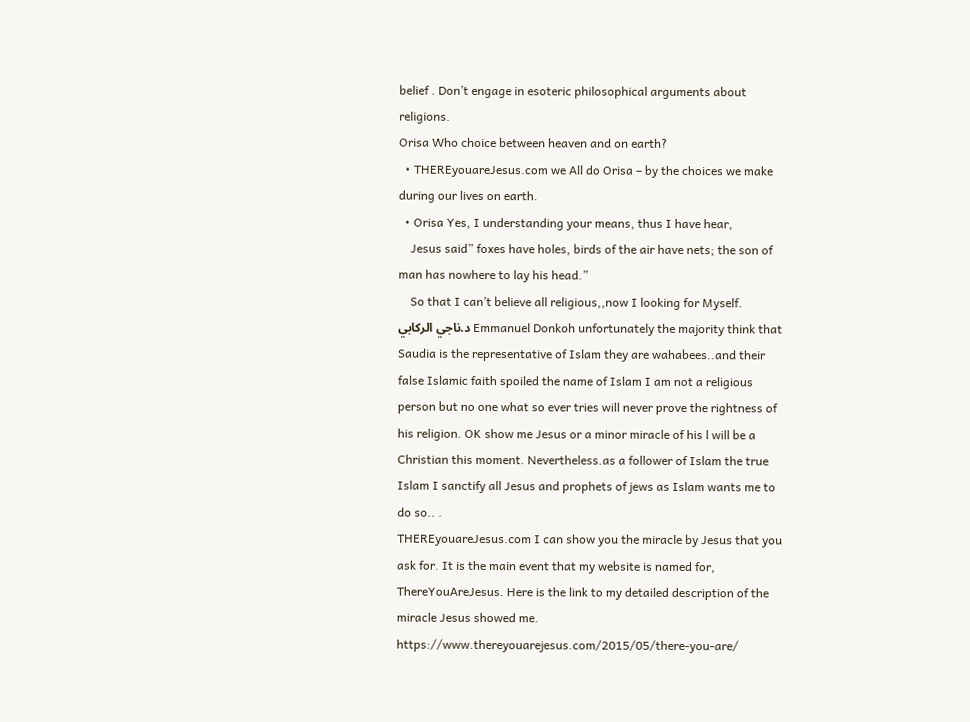belief . Don’t engage in esoteric philosophical arguments about religions.
Orisa Who choice between heaven and on earth?
  • THEREyouareJesus.com we All do Orisa – by the choices we make during our lives on earth.
  • Orisa Yes, I understanding your means, thus I have hear,
    Jesus said” foxes have holes, birds of the air have nets; the son of man has nowhere to lay his head.”
    So that I can’t believe all religious,,now I looking for Myself.
د.ناجي الركابي Emmanuel Donkoh unfortunately the majority think that Saudia is the representative of Islam they are wahabees..and their false Islamic faith spoiled the name of Islam I am not a religious person but no one what so ever tries will never prove the rightness of his religion. OK show me Jesus or a minor miracle of his l will be a Christian this moment. Nevertheless.as a follower of Islam the true Islam I sanctify all Jesus and prophets of jews as Islam wants me to do so.. .
THEREyouareJesus.com I can show you the miracle by Jesus that you ask for. It is the main event that my website is named for, ThereYouAreJesus. Here is the link to my detailed description of the miracle Jesus showed me. https://www.thereyouarejesus.com/2015/05/there-you-are/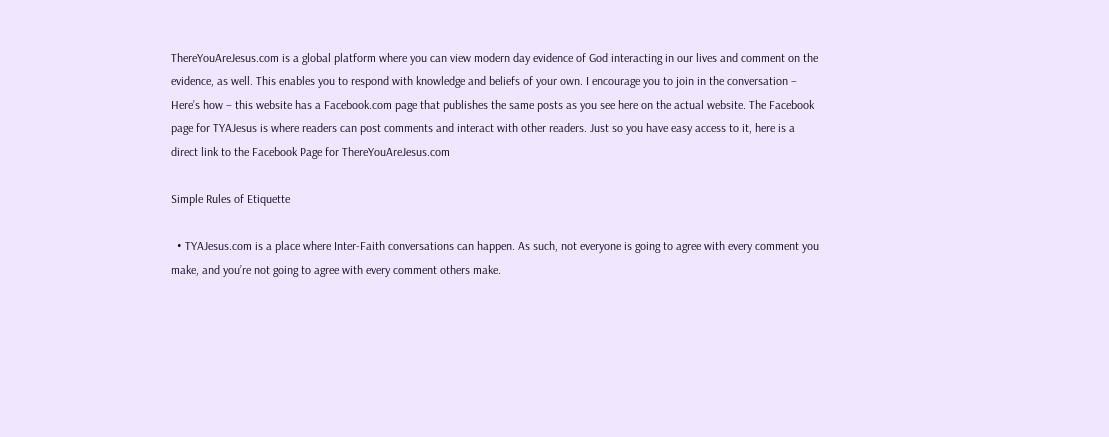ThereYouAreJesus.com is a global platform where you can view modern day evidence of God interacting in our lives and comment on the evidence, as well. This enables you to respond with knowledge and beliefs of your own. I encourage you to join in the conversation – Here’s how – this website has a Facebook.com page that publishes the same posts as you see here on the actual website. The Facebook page for TYAJesus is where readers can post comments and interact with other readers. Just so you have easy access to it, here is a direct link to the Facebook Page for ThereYouAreJesus.com

Simple Rules of Etiquette

  • TYAJesus.com is a place where Inter-Faith conversations can happen. As such, not everyone is going to agree with every comment you make, and you’re not going to agree with every comment others make.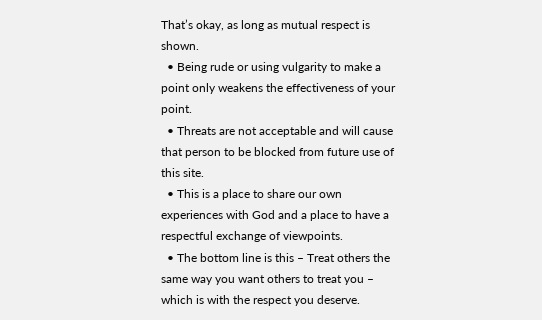That’s okay, as long as mutual respect is shown.
  • Being rude or using vulgarity to make a point only weakens the effectiveness of your point.
  • Threats are not acceptable and will cause that person to be blocked from future use of this site.
  • This is a place to share our own experiences with God and a place to have a respectful exchange of viewpoints.
  • The bottom line is this – Treat others the same way you want others to treat you – which is with the respect you deserve.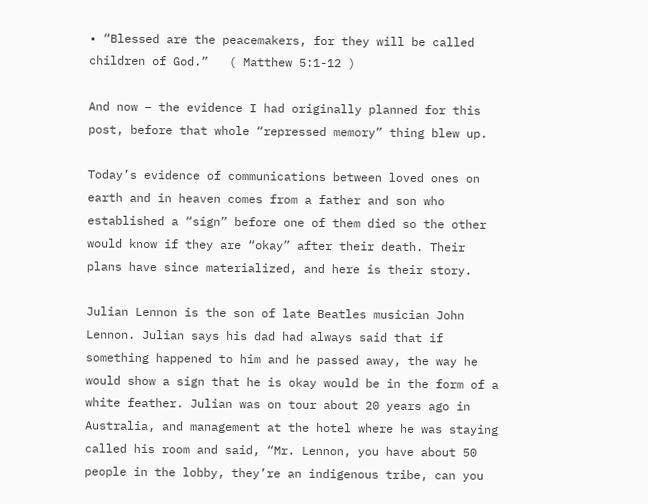• “Blessed are the peacemakers, for they will be called children of God.”   ( Matthew 5:1-12 )

And now – the evidence I had originally planned for this post, before that whole “repressed memory” thing blew up.

Today’s evidence of communications between loved ones on earth and in heaven comes from a father and son who established a “sign” before one of them died so the other would know if they are “okay” after their death. Their plans have since materialized, and here is their story.

Julian Lennon is the son of late Beatles musician John Lennon. Julian says his dad had always said that if something happened to him and he passed away, the way he would show a sign that he is okay would be in the form of a white feather. Julian was on tour about 20 years ago in Australia, and management at the hotel where he was staying called his room and said, “Mr. Lennon, you have about 50 people in the lobby, they’re an indigenous tribe, can you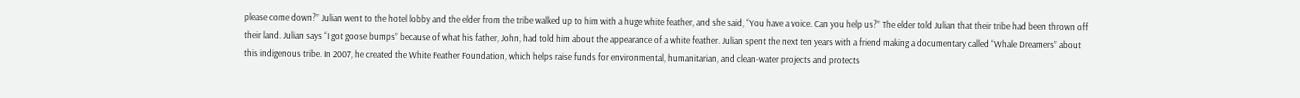please come down?” Julian went to the hotel lobby and the elder from the tribe walked up to him with a huge white feather, and she said, “You have a voice. Can you help us?” The elder told Julian that their tribe had been thrown off their land. Julian says “I got goose bumps” because of what his father, John, had told him about the appearance of a white feather. Julian spent the next ten years with a friend making a documentary called “Whale Dreamers” about this indigenous tribe. In 2007, he created the White Feather Foundation, which helps raise funds for environmental, humanitarian, and clean-water projects and protects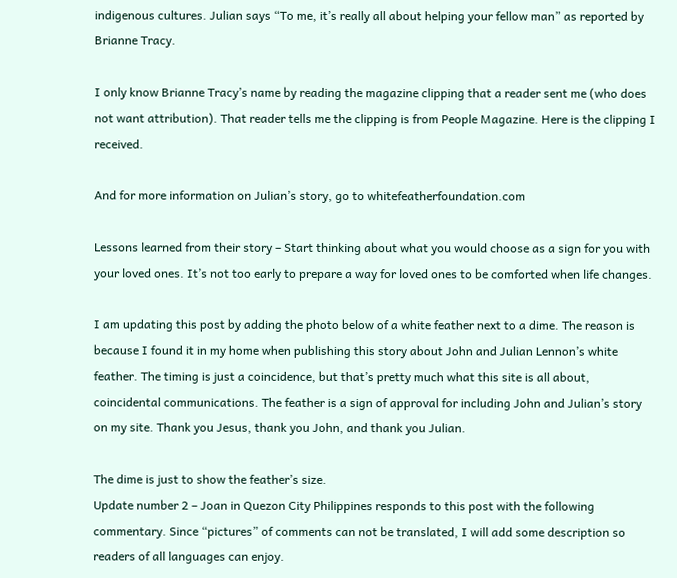indigenous cultures. Julian says “To me, it’s really all about helping your fellow man” as reported by Brianne Tracy.

I only know Brianne Tracy’s name by reading the magazine clipping that a reader sent me (who does not want attribution). That reader tells me the clipping is from People Magazine. Here is the clipping I received.

And for more information on Julian’s story, go to whitefeatherfoundation.com

Lessons learned from their story – Start thinking about what you would choose as a sign for you with your loved ones. It’s not too early to prepare a way for loved ones to be comforted when life changes.

I am updating this post by adding the photo below of a white feather next to a dime. The reason is because I found it in my home when publishing this story about John and Julian Lennon’s white feather. The timing is just a coincidence, but that’s pretty much what this site is all about, coincidental communications. The feather is a sign of approval for including John and Julian’s story on my site. Thank you Jesus, thank you John, and thank you Julian.

The dime is just to show the feather’s size.
Update number 2 – Joan in Quezon City Philippines responds to this post with the following commentary. Since “pictures” of comments can not be translated, I will add some description so readers of all languages can enjoy.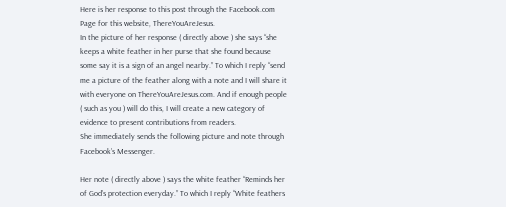Here is her response to this post through the Facebook.com Page for this website, ThereYouAreJesus.
In the picture of her response ( directly above ) she says “she keeps a white feather in her purse that she found because some say it is a sign of an angel nearby.” To which I reply “send me a picture of the feather along with a note and I will share it with everyone on ThereYouAreJesus.com. And if enough people ( such as you ) will do this, I will create a new category of evidence to present contributions from readers.
She immediately sends the following picture and note through Facebook’s Messenger.

Her note ( directly above ) says the white feather “Reminds her of God’s protection everyday.” To which I reply “White feathers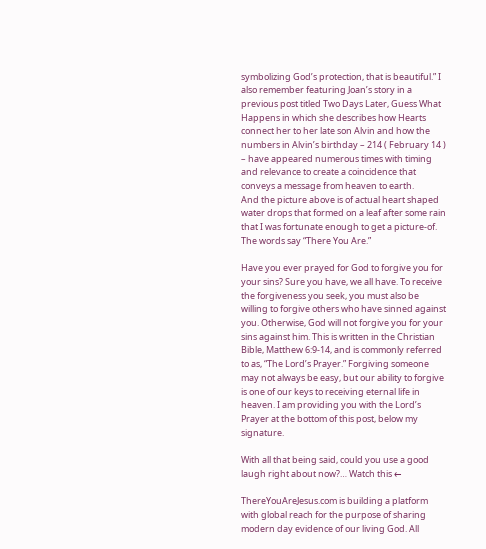symbolizing God’s protection, that is beautiful.” I also remember featuring Joan’s story in a previous post titled Two Days Later, Guess What Happens in which she describes how Hearts connect her to her late son Alvin and how the numbers in Alvin’s birthday – 214 ( February 14 ) – have appeared numerous times with timing and relevance to create a coincidence that conveys a message from heaven to earth.
And the picture above is of actual heart shaped water drops that formed on a leaf after some rain that I was fortunate enough to get a picture-of. The words say “There You Are.”

Have you ever prayed for God to forgive you for your sins? Sure you have, we all have. To receive the forgiveness you seek, you must also be willing to forgive others who have sinned against you. Otherwise, God will not forgive you for your sins against him. This is written in the Christian Bible, Matthew 6:9-14, and is commonly referred to as, “The Lord’s Prayer.” Forgiving someone may not always be easy, but our ability to forgive is one of our keys to receiving eternal life in heaven. I am providing you with the Lord’s Prayer at the bottom of this post, below my signature.

With all that being said, could you use a good laugh right about now?… Watch this ←

ThereYouAreJesus.com is building a platform with global reach for the purpose of sharing modern day evidence of our living God. All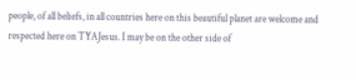people, of all beliefs, in all countries here on this beautiful planet are welcome and respected here on TYAJesus. I may be on the other side of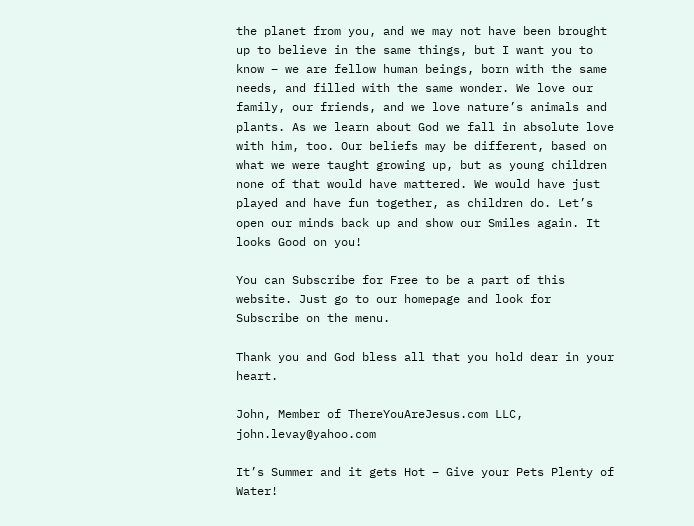the planet from you, and we may not have been brought up to believe in the same things, but I want you to know – we are fellow human beings, born with the same needs, and filled with the same wonder. We love our family, our friends, and we love nature’s animals and plants. As we learn about God we fall in absolute love with him, too. Our beliefs may be different, based on what we were taught growing up, but as young children none of that would have mattered. We would have just played and have fun together, as children do. Let’s open our minds back up and show our Smiles again. It looks Good on you!

You can Subscribe for Free to be a part of this website. Just go to our homepage and look for Subscribe on the menu.

Thank you and God bless all that you hold dear in your heart.

John, Member of ThereYouAreJesus.com LLC, john.levay@yahoo.com

It’s Summer and it gets Hot – Give your Pets Plenty of Water!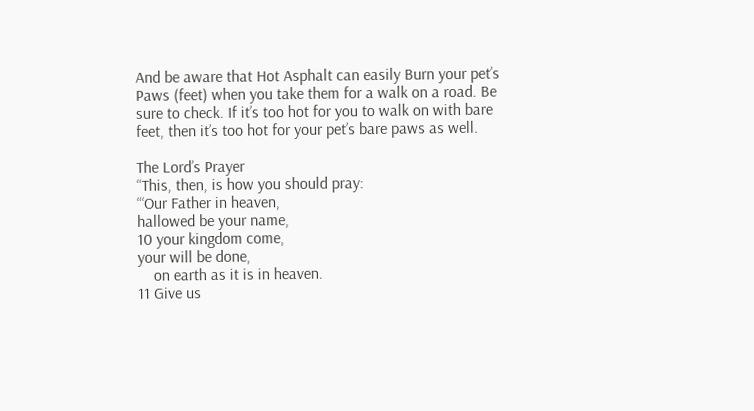And be aware that Hot Asphalt can easily Burn your pet’s Paws (feet) when you take them for a walk on a road. Be sure to check. If it’s too hot for you to walk on with bare feet, then it’s too hot for your pet’s bare paws as well.

The Lord’s Prayer
“This, then, is how you should pray:
“‘Our Father in heaven,
hallowed be your name,
10 your kingdom come,
your will be done,
    on earth as it is in heaven.
11 Give us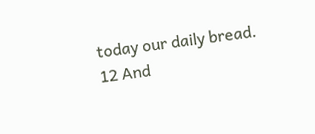today our daily bread.
12 And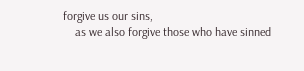forgive us our sins,
    as we also forgive those who have sinned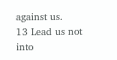against us.
13 Lead us not into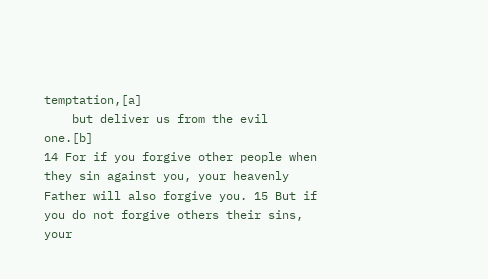temptation,[a]
    but deliver us from the evil one.[b]
14 For if you forgive other people when they sin against you, your heavenly Father will also forgive you. 15 But if you do not forgive others their sins, your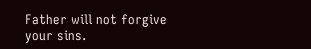Father will not forgive your sins.